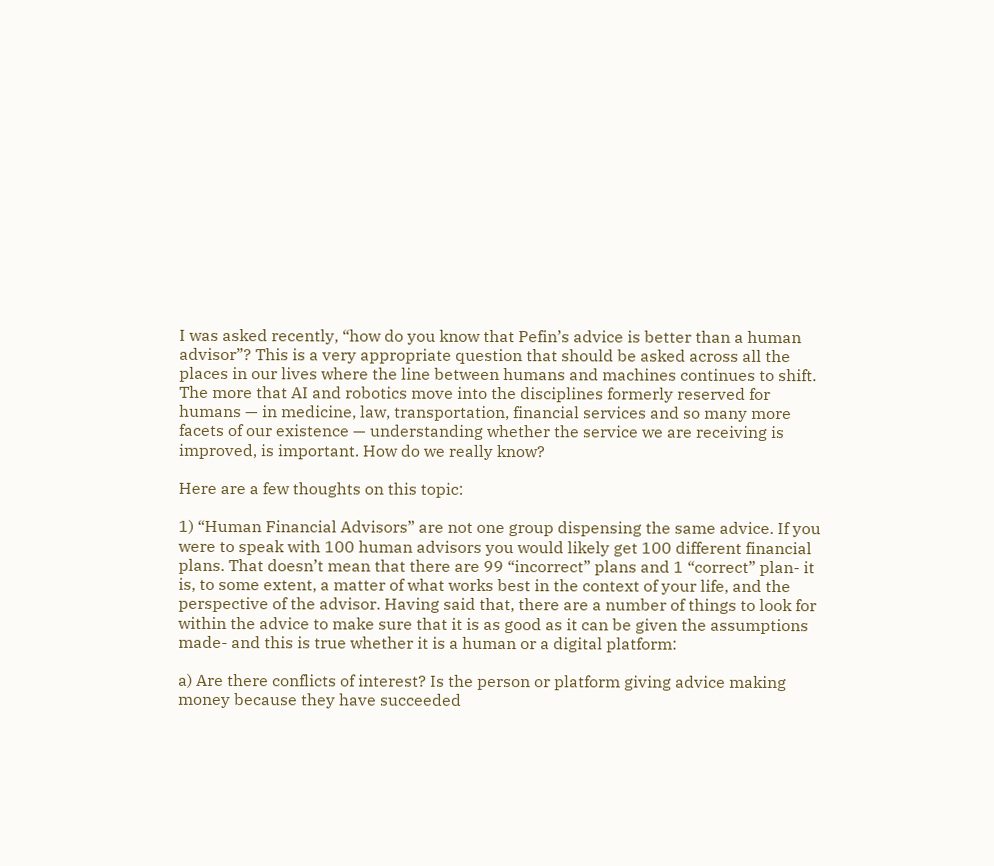I was asked recently, “how do you know that Pefin’s advice is better than a human advisor”? This is a very appropriate question that should be asked across all the places in our lives where the line between humans and machines continues to shift. The more that AI and robotics move into the disciplines formerly reserved for humans — in medicine, law, transportation, financial services and so many more facets of our existence — understanding whether the service we are receiving is improved, is important. How do we really know?

Here are a few thoughts on this topic:

1) “Human Financial Advisors” are not one group dispensing the same advice. If you were to speak with 100 human advisors you would likely get 100 different financial plans. That doesn’t mean that there are 99 “incorrect” plans and 1 “correct” plan- it is, to some extent, a matter of what works best in the context of your life, and the perspective of the advisor. Having said that, there are a number of things to look for within the advice to make sure that it is as good as it can be given the assumptions made- and this is true whether it is a human or a digital platform:

a) Are there conflicts of interest? Is the person or platform giving advice making money because they have succeeded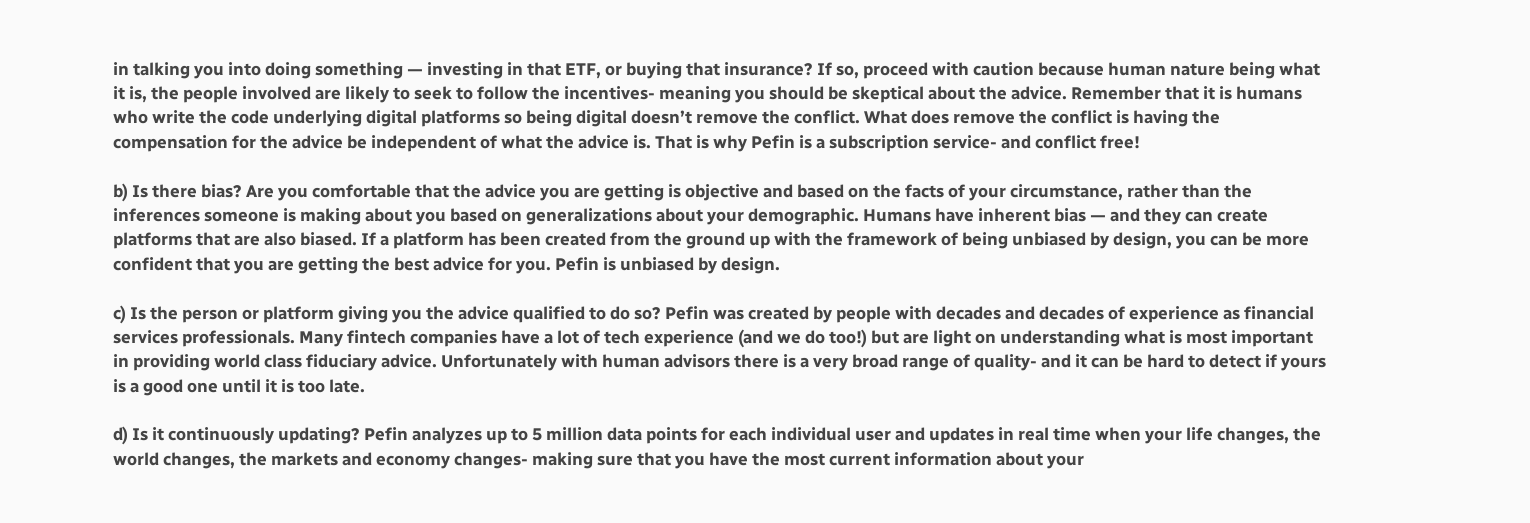in talking you into doing something — investing in that ETF, or buying that insurance? If so, proceed with caution because human nature being what it is, the people involved are likely to seek to follow the incentives- meaning you should be skeptical about the advice. Remember that it is humans who write the code underlying digital platforms so being digital doesn’t remove the conflict. What does remove the conflict is having the compensation for the advice be independent of what the advice is. That is why Pefin is a subscription service- and conflict free!

b) Is there bias? Are you comfortable that the advice you are getting is objective and based on the facts of your circumstance, rather than the inferences someone is making about you based on generalizations about your demographic. Humans have inherent bias — and they can create platforms that are also biased. If a platform has been created from the ground up with the framework of being unbiased by design, you can be more confident that you are getting the best advice for you. Pefin is unbiased by design.

c) Is the person or platform giving you the advice qualified to do so? Pefin was created by people with decades and decades of experience as financial services professionals. Many fintech companies have a lot of tech experience (and we do too!) but are light on understanding what is most important in providing world class fiduciary advice. Unfortunately with human advisors there is a very broad range of quality- and it can be hard to detect if yours is a good one until it is too late.

d) Is it continuously updating? Pefin analyzes up to 5 million data points for each individual user and updates in real time when your life changes, the world changes, the markets and economy changes- making sure that you have the most current information about your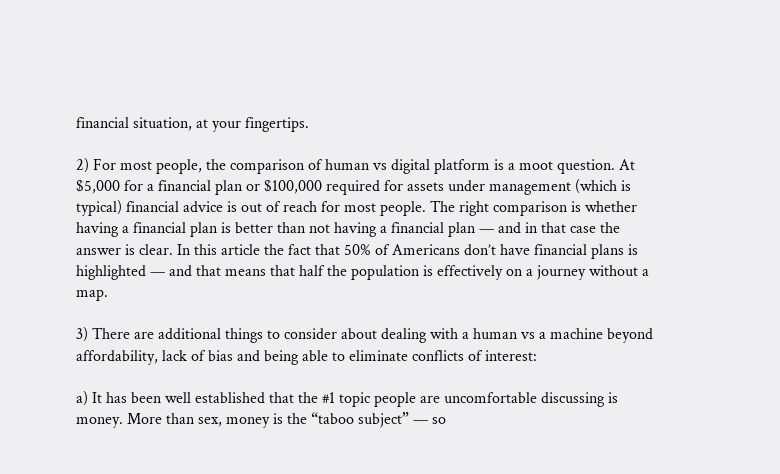financial situation, at your fingertips.

2) For most people, the comparison of human vs digital platform is a moot question. At $5,000 for a financial plan or $100,000 required for assets under management (which is typical) financial advice is out of reach for most people. The right comparison is whether having a financial plan is better than not having a financial plan — and in that case the answer is clear. In this article the fact that 50% of Americans don’t have financial plans is highlighted — and that means that half the population is effectively on a journey without a map.

3) There are additional things to consider about dealing with a human vs a machine beyond affordability, lack of bias and being able to eliminate conflicts of interest:

a) It has been well established that the #1 topic people are uncomfortable discussing is money. More than sex, money is the “taboo subject” — so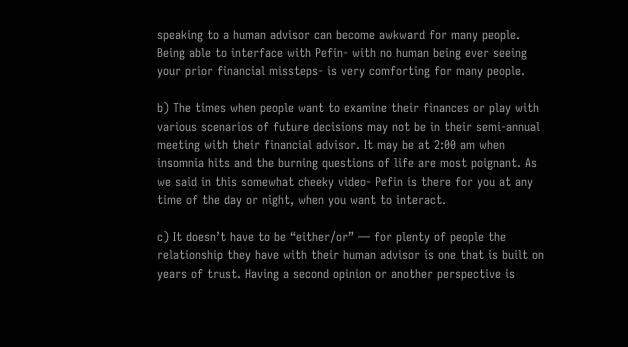speaking to a human advisor can become awkward for many people. Being able to interface with Pefin- with no human being ever seeing your prior financial missteps- is very comforting for many people.

b) The times when people want to examine their finances or play with various scenarios of future decisions may not be in their semi-annual meeting with their financial advisor. It may be at 2:00 am when insomnia hits and the burning questions of life are most poignant. As we said in this somewhat cheeky video- Pefin is there for you at any time of the day or night, when you want to interact.

c) It doesn’t have to be “either/or” — for plenty of people the relationship they have with their human advisor is one that is built on years of trust. Having a second opinion or another perspective is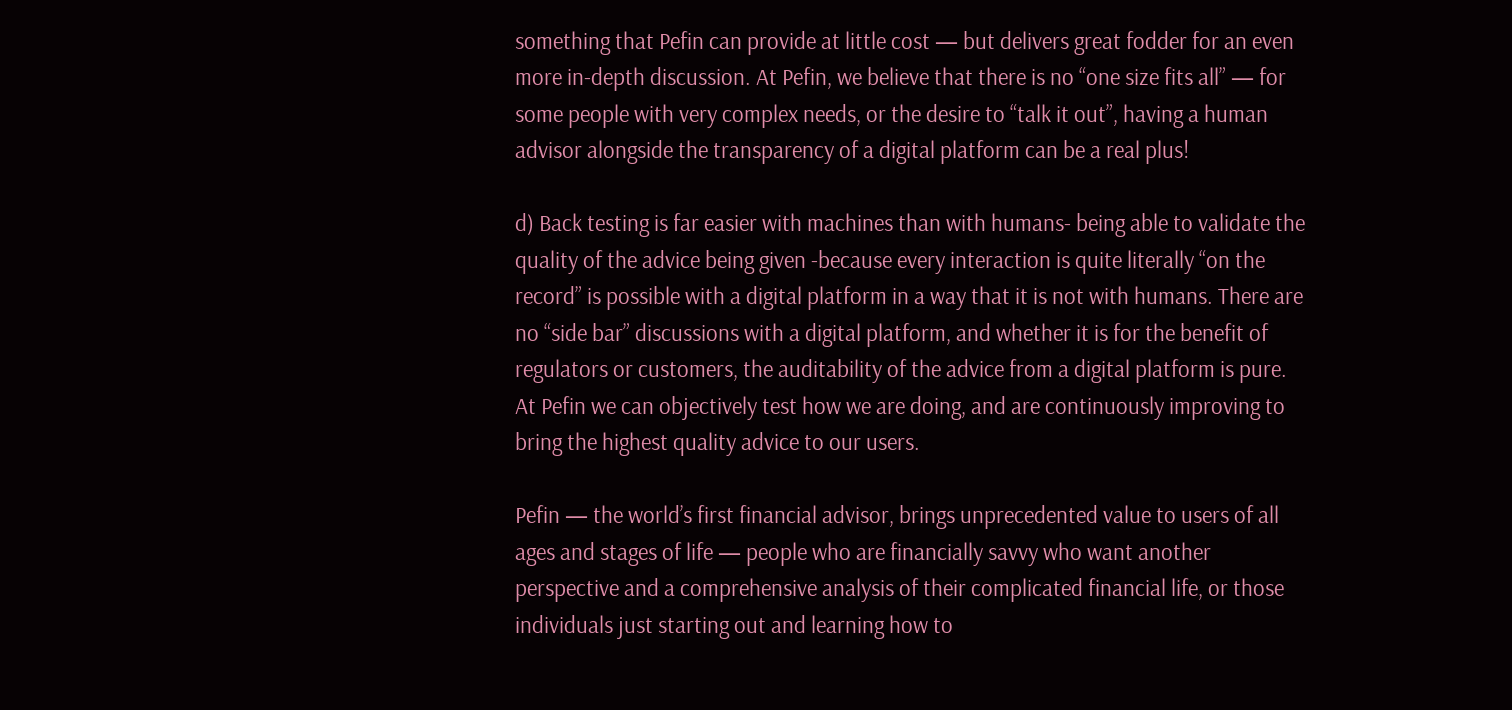something that Pefin can provide at little cost — but delivers great fodder for an even more in-depth discussion. At Pefin, we believe that there is no “one size fits all” — for some people with very complex needs, or the desire to “talk it out”, having a human advisor alongside the transparency of a digital platform can be a real plus!

d) Back testing is far easier with machines than with humans- being able to validate the quality of the advice being given -because every interaction is quite literally “on the record” is possible with a digital platform in a way that it is not with humans. There are no “side bar” discussions with a digital platform, and whether it is for the benefit of regulators or customers, the auditability of the advice from a digital platform is pure. At Pefin we can objectively test how we are doing, and are continuously improving to bring the highest quality advice to our users.

Pefin — the world’s first financial advisor, brings unprecedented value to users of all ages and stages of life — people who are financially savvy who want another perspective and a comprehensive analysis of their complicated financial life, or those individuals just starting out and learning how to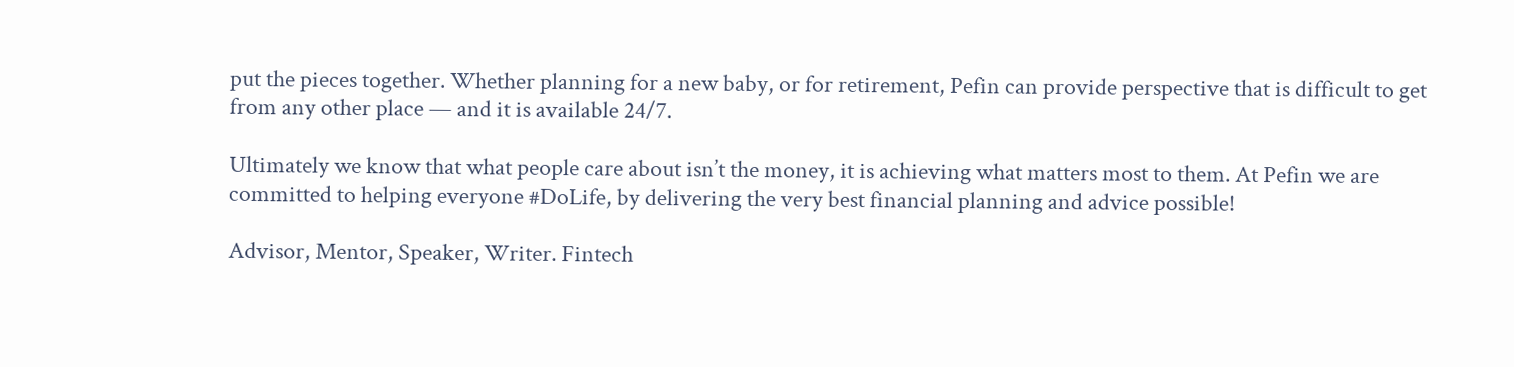put the pieces together. Whether planning for a new baby, or for retirement, Pefin can provide perspective that is difficult to get from any other place — and it is available 24/7.

Ultimately we know that what people care about isn’t the money, it is achieving what matters most to them. At Pefin we are committed to helping everyone #DoLife, by delivering the very best financial planning and advice possible!

Advisor, Mentor, Speaker, Writer. Fintech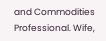and Commodities Professional. Wife,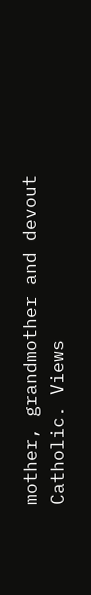mother, grandmother and devout Catholic. Views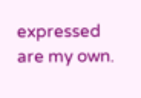expressed are my own.